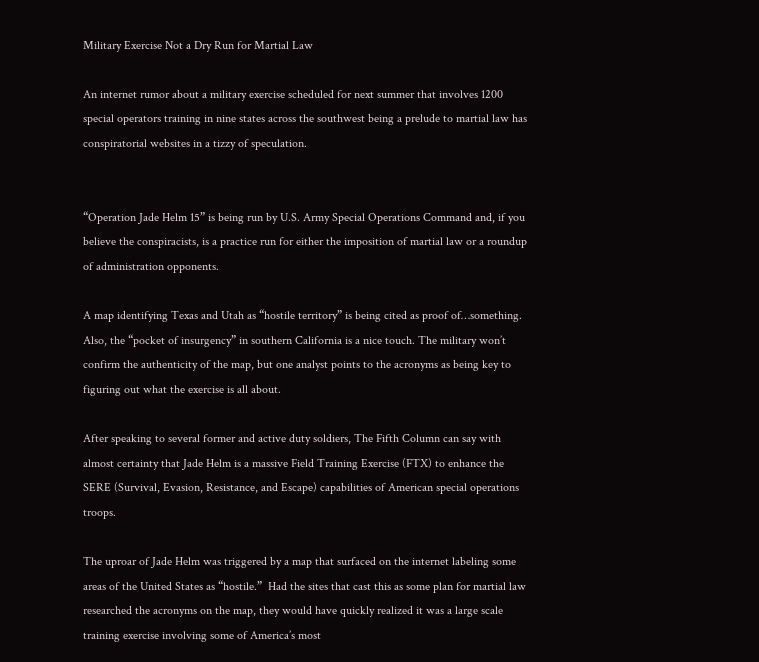Military Exercise Not a Dry Run for Martial Law

An internet rumor about a military exercise scheduled for next summer that involves 1200 special operators training in nine states across the southwest being a prelude to martial law has conspiratorial websites in a tizzy of speculation.


“Operation Jade Helm 15” is being run by U.S. Army Special Operations Command and, if you believe the conspiracists, is a practice run for either the imposition of martial law or a roundup of administration opponents.

A map identifying Texas and Utah as “hostile territory” is being cited as proof of…something. Also, the “pocket of insurgency” in southern California is a nice touch. The military won’t confirm the authenticity of the map, but one analyst points to the acronyms as being key to figuring out what the exercise is all about.

After speaking to several former and active duty soldiers, The Fifth Column can say with almost certainty that Jade Helm is a massive Field Training Exercise (FTX) to enhance the SERE (Survival, Evasion, Resistance, and Escape) capabilities of American special operations troops.

The uproar of Jade Helm was triggered by a map that surfaced on the internet labeling some areas of the United States as “hostile.”  Had the sites that cast this as some plan for martial law researched the acronyms on the map, they would have quickly realized it was a large scale training exercise involving some of America’s most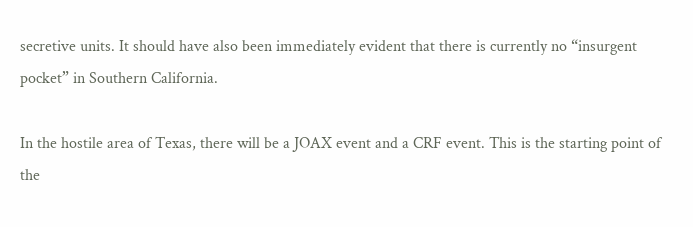secretive units. It should have also been immediately evident that there is currently no “insurgent pocket” in Southern California.

In the hostile area of Texas, there will be a JOAX event and a CRF event. This is the starting point of the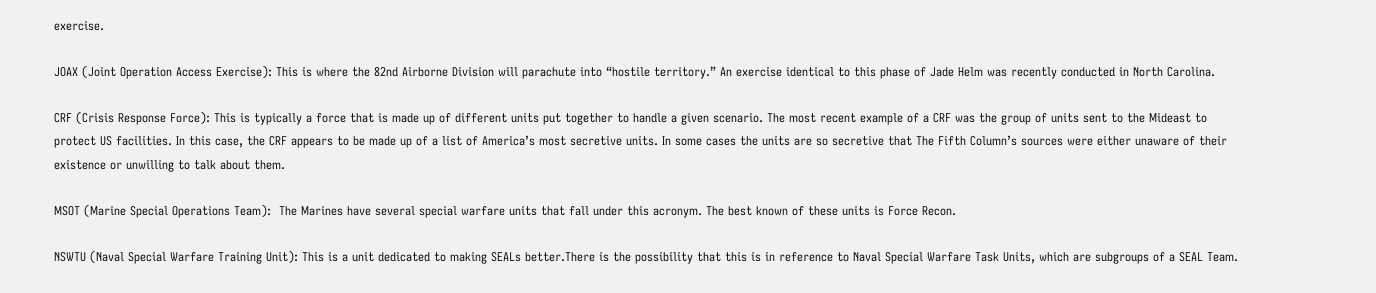exercise.

JOAX (Joint Operation Access Exercise): This is where the 82nd Airborne Division will parachute into “hostile territory.” An exercise identical to this phase of Jade Helm was recently conducted in North Carolina.

CRF (Crisis Response Force): This is typically a force that is made up of different units put together to handle a given scenario. The most recent example of a CRF was the group of units sent to the Mideast to protect US facilities. In this case, the CRF appears to be made up of a list of America’s most secretive units. In some cases the units are so secretive that The Fifth Column’s sources were either unaware of their existence or unwilling to talk about them.

MSOT (Marine Special Operations Team):  The Marines have several special warfare units that fall under this acronym. The best known of these units is Force Recon.

NSWTU (Naval Special Warfare Training Unit): This is a unit dedicated to making SEALs better.There is the possibility that this is in reference to Naval Special Warfare Task Units, which are subgroups of a SEAL Team.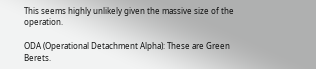This seems highly unlikely given the massive size of the operation.

ODA (Operational Detachment Alpha): These are Green Berets.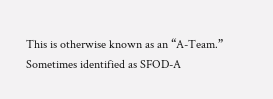This is otherwise known as an “A-Team.” Sometimes identified as SFOD-A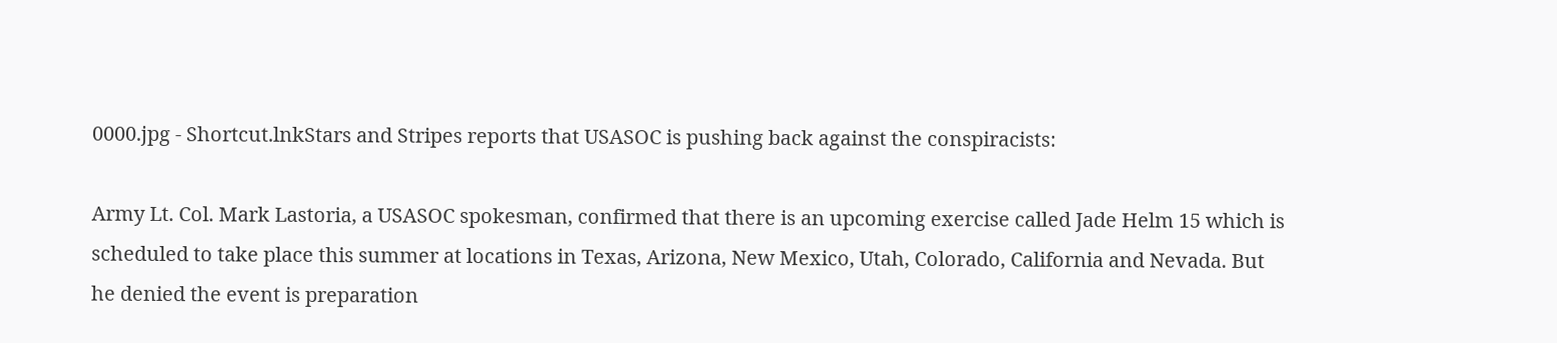0000.jpg - Shortcut.lnkStars and Stripes reports that USASOC is pushing back against the conspiracists:

Army Lt. Col. Mark Lastoria, a USASOC spokesman, confirmed that there is an upcoming exercise called Jade Helm 15 which is scheduled to take place this summer at locations in Texas, Arizona, New Mexico, Utah, Colorado, California and Nevada. But he denied the event is preparation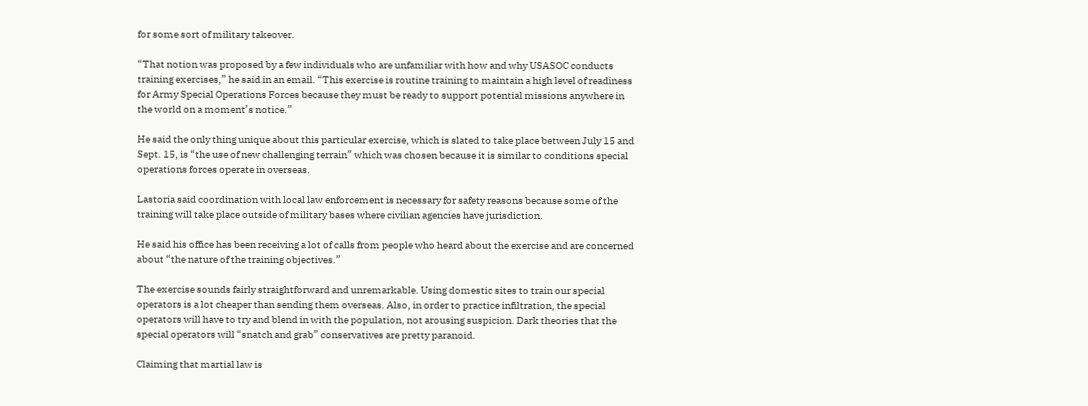for some sort of military takeover.

“That notion was proposed by a few individuals who are unfamiliar with how and why USASOC conducts training exercises,” he said in an email. “This exercise is routine training to maintain a high level of readiness for Army Special Operations Forces because they must be ready to support potential missions anywhere in the world on a moment’s notice.”

He said the only thing unique about this particular exercise, which is slated to take place between July 15 and Sept. 15, is “the use of new challenging terrain” which was chosen because it is similar to conditions special operations forces operate in overseas.

Lastoria said coordination with local law enforcement is necessary for safety reasons because some of the training will take place outside of military bases where civilian agencies have jurisdiction.

He said his office has been receiving a lot of calls from people who heard about the exercise and are concerned about “the nature of the training objectives.”

The exercise sounds fairly straightforward and unremarkable. Using domestic sites to train our special operators is a lot cheaper than sending them overseas. Also, in order to practice infiltration, the special operators will have to try and blend in with the population, not arousing suspicion. Dark theories that the special operators will “snatch and grab” conservatives are pretty paranoid.

Claiming that martial law is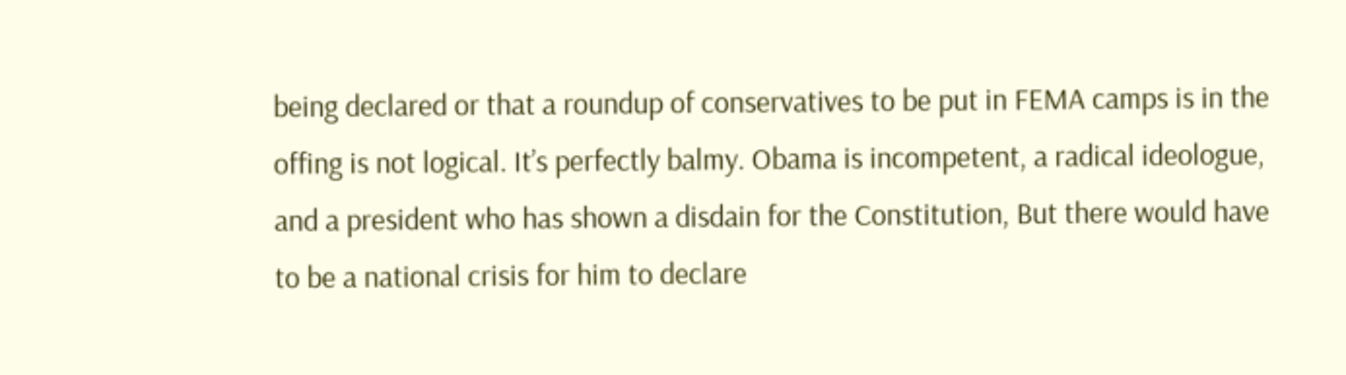being declared or that a roundup of conservatives to be put in FEMA camps is in the offing is not logical. It’s perfectly balmy. Obama is incompetent, a radical ideologue, and a president who has shown a disdain for the Constitution, But there would have to be a national crisis for him to declare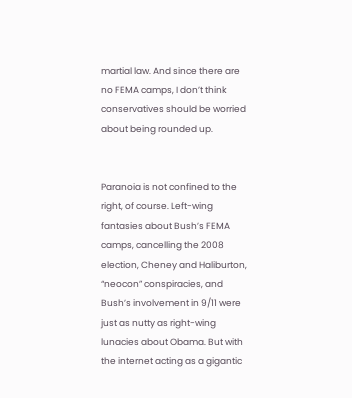martial law. And since there are no FEMA camps, I don’t think conservatives should be worried about being rounded up.


Paranoia is not confined to the right, of course. Left-wing fantasies about Bush’s FEMA camps, cancelling the 2008 election, Cheney and Haliburton, “neocon” conspiracies, and Bush’s involvement in 9/11 were just as nutty as right-wing lunacies about Obama. But with the internet acting as a gigantic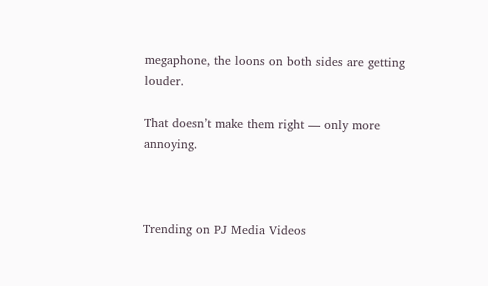megaphone, the loons on both sides are getting louder.

That doesn’t make them right — only more annoying.



Trending on PJ Media Videos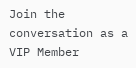Join the conversation as a VIP Member